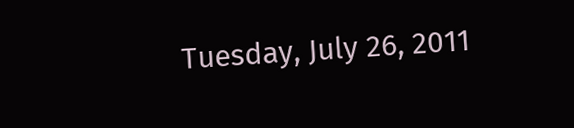Tuesday, July 26, 2011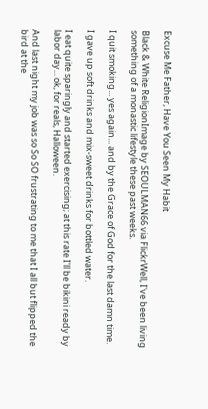Excuse Me Father, Have You Seen My Habit

Black & White ReligionImage by SEOULMAN66 via FlickrWell, I've been living something of a monastic lifestyle these past weeks.

I quit smoking... yes again... and by the Grace of God for the last damn time.

I gave up soft drinks and mix-sweet drinks for bottled water.

I eat quite sparingly and started exercising; at this rate I'll be bikini ready by labor day... ok, for reals, Halloween.

And last night my job was so So SO frustrating to me that I all but flipped the bird at the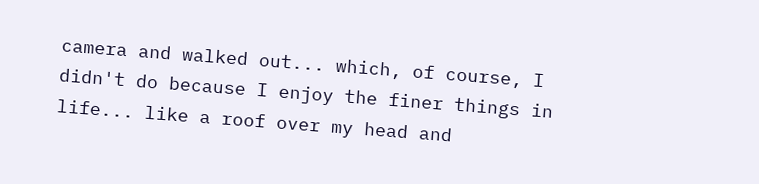camera and walked out... which, of course, I didn't do because I enjoy the finer things in life... like a roof over my head and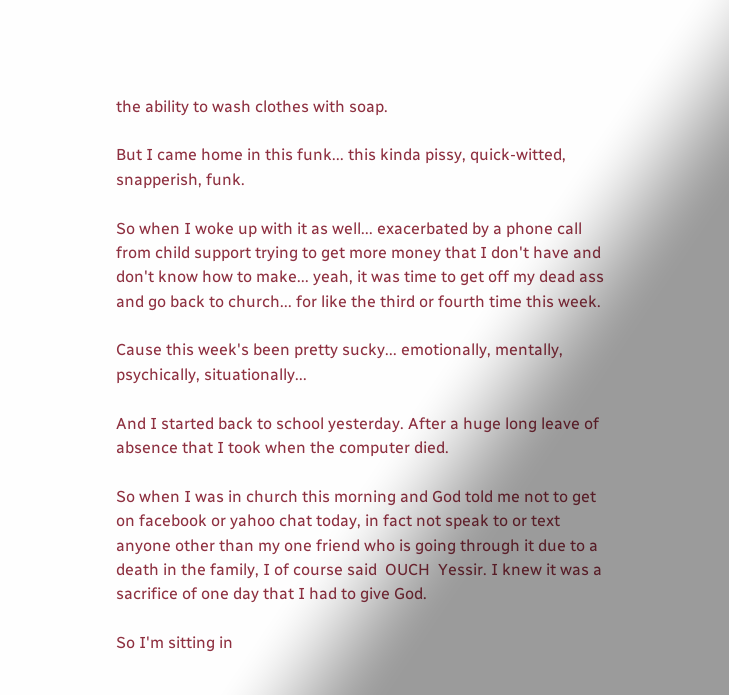the ability to wash clothes with soap.

But I came home in this funk... this kinda pissy, quick-witted, snapperish, funk.

So when I woke up with it as well... exacerbated by a phone call from child support trying to get more money that I don't have and don't know how to make... yeah, it was time to get off my dead ass and go back to church... for like the third or fourth time this week.

Cause this week's been pretty sucky... emotionally, mentally, psychically, situationally...

And I started back to school yesterday. After a huge long leave of absence that I took when the computer died.

So when I was in church this morning and God told me not to get on facebook or yahoo chat today, in fact not speak to or text anyone other than my one friend who is going through it due to a death in the family, I of course said  OUCH  Yessir. I knew it was a sacrifice of one day that I had to give God.

So I'm sitting in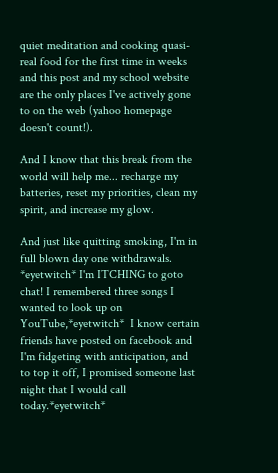quiet meditation and cooking quasi-real food for the first time in weeks and this post and my school website are the only places I've actively gone to on the web (yahoo homepage doesn't count!).

And I know that this break from the world will help me... recharge my batteries, reset my priorities, clean my spirit, and increase my glow.

And just like quitting smoking, I'm in full blown day one withdrawals. *eyetwitch* I'm ITCHING to goto chat! I remembered three songs I wanted to look up on YouTube,*eyetwitch*  I know certain friends have posted on facebook and I'm fidgeting with anticipation, and to top it off, I promised someone last night that I would call today.*eyetwitch*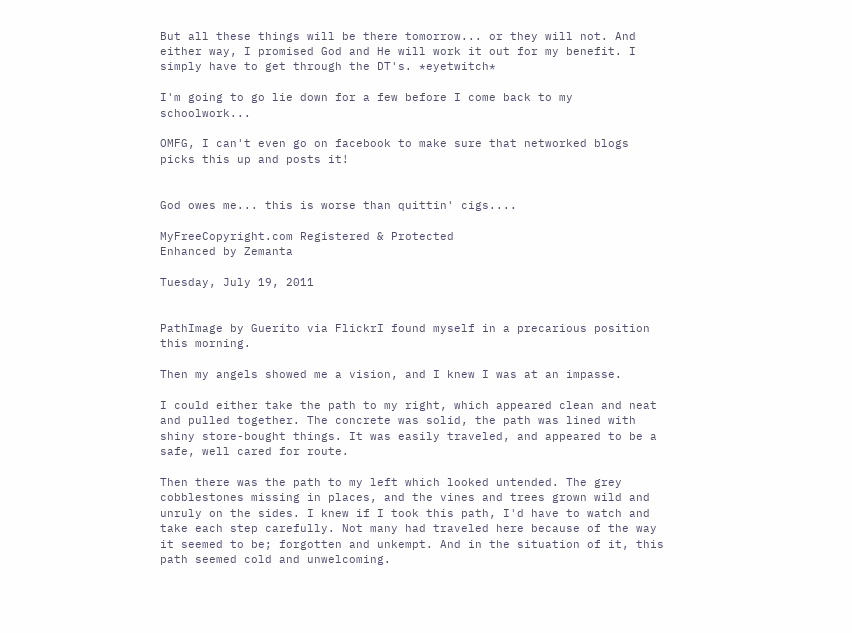But all these things will be there tomorrow... or they will not. And either way, I promised God and He will work it out for my benefit. I simply have to get through the DT's. *eyetwitch*

I'm going to go lie down for a few before I come back to my schoolwork...

OMFG, I can't even go on facebook to make sure that networked blogs picks this up and posts it!


God owes me... this is worse than quittin' cigs....

MyFreeCopyright.com Registered & Protected
Enhanced by Zemanta

Tuesday, July 19, 2011


PathImage by Guerito via FlickrI found myself in a precarious position this morning.

Then my angels showed me a vision, and I knew I was at an impasse.

I could either take the path to my right, which appeared clean and neat and pulled together. The concrete was solid, the path was lined with shiny store-bought things. It was easily traveled, and appeared to be a safe, well cared for route.

Then there was the path to my left which looked untended. The grey cobblestones missing in places, and the vines and trees grown wild and unruly on the sides. I knew if I took this path, I'd have to watch and take each step carefully. Not many had traveled here because of the way it seemed to be; forgotten and unkempt. And in the situation of it, this path seemed cold and unwelcoming.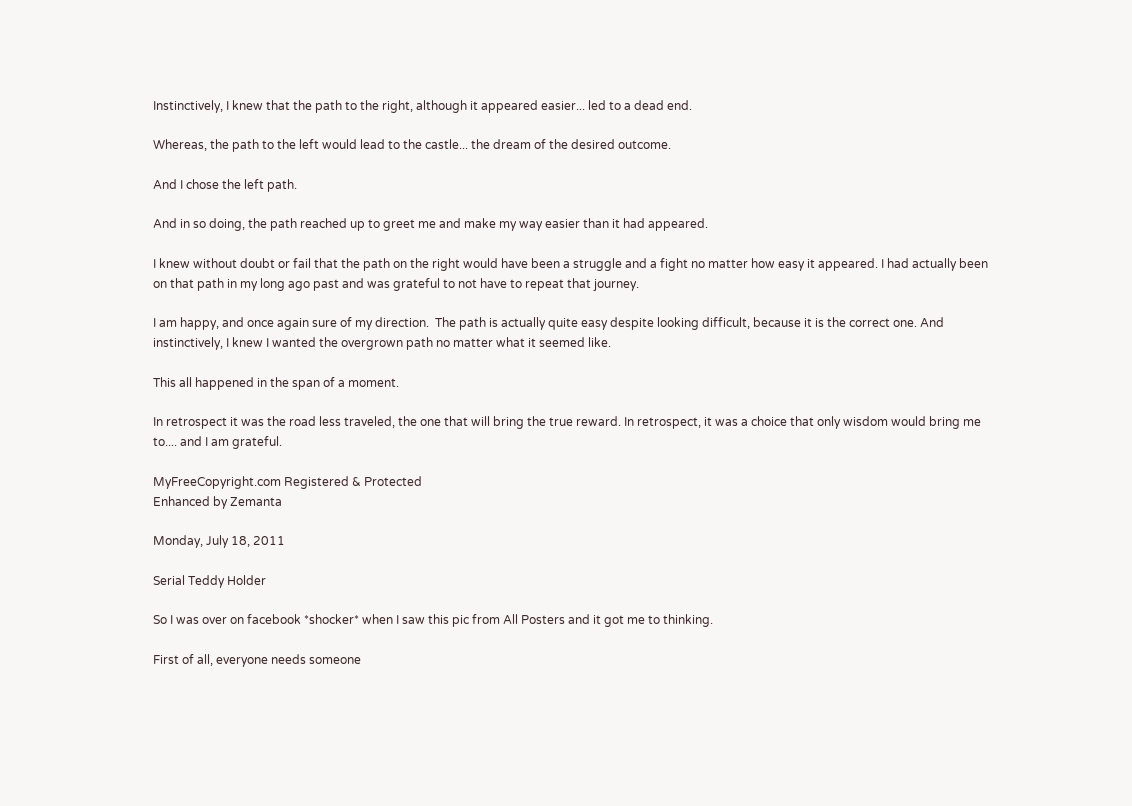Instinctively, I knew that the path to the right, although it appeared easier... led to a dead end.

Whereas, the path to the left would lead to the castle... the dream of the desired outcome.

And I chose the left path.

And in so doing, the path reached up to greet me and make my way easier than it had appeared.

I knew without doubt or fail that the path on the right would have been a struggle and a fight no matter how easy it appeared. I had actually been on that path in my long ago past and was grateful to not have to repeat that journey.

I am happy, and once again sure of my direction.  The path is actually quite easy despite looking difficult, because it is the correct one. And instinctively, I knew I wanted the overgrown path no matter what it seemed like.

This all happened in the span of a moment.

In retrospect it was the road less traveled, the one that will bring the true reward. In retrospect, it was a choice that only wisdom would bring me to.... and I am grateful.

MyFreeCopyright.com Registered & Protected
Enhanced by Zemanta

Monday, July 18, 2011

Serial Teddy Holder

So I was over on facebook *shocker* when I saw this pic from All Posters and it got me to thinking.

First of all, everyone needs someone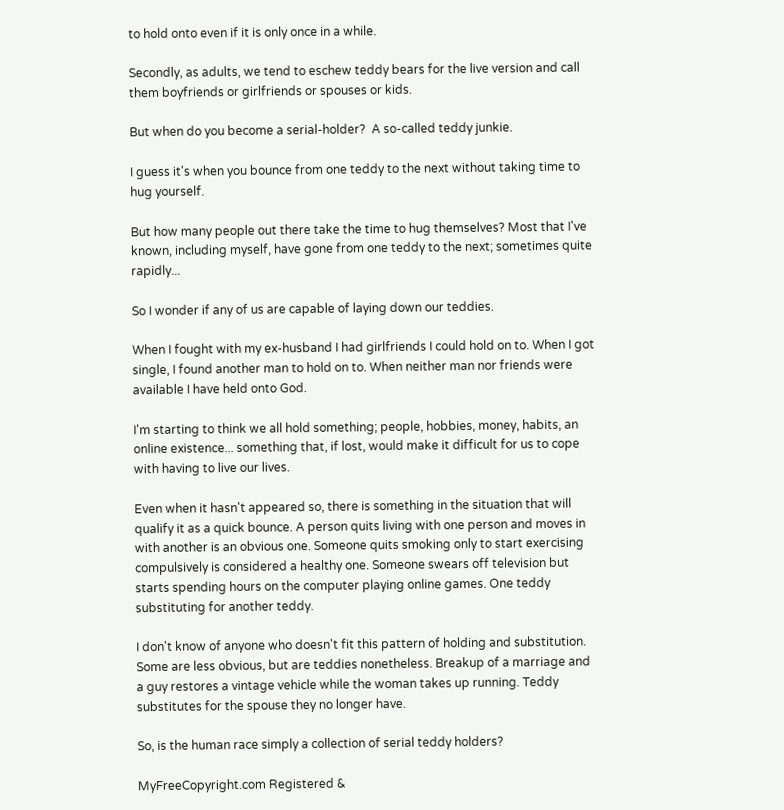to hold onto even if it is only once in a while.

Secondly, as adults, we tend to eschew teddy bears for the live version and call them boyfriends or girlfriends or spouses or kids.

But when do you become a serial-holder?  A so-called teddy junkie.

I guess it's when you bounce from one teddy to the next without taking time to hug yourself.

But how many people out there take the time to hug themselves? Most that I've known, including myself, have gone from one teddy to the next; sometimes quite rapidly...

So I wonder if any of us are capable of laying down our teddies.

When I fought with my ex-husband I had girlfriends I could hold on to. When I got single, I found another man to hold on to. When neither man nor friends were available I have held onto God.

I'm starting to think we all hold something; people, hobbies, money, habits, an online existence... something that, if lost, would make it difficult for us to cope with having to live our lives.

Even when it hasn't appeared so, there is something in the situation that will qualify it as a quick bounce. A person quits living with one person and moves in with another is an obvious one. Someone quits smoking only to start exercising compulsively is considered a healthy one. Someone swears off television but starts spending hours on the computer playing online games. One teddy substituting for another teddy.

I don't know of anyone who doesn't fit this pattern of holding and substitution. Some are less obvious, but are teddies nonetheless. Breakup of a marriage and a guy restores a vintage vehicle while the woman takes up running. Teddy substitutes for the spouse they no longer have.

So, is the human race simply a collection of serial teddy holders?

MyFreeCopyright.com Registered &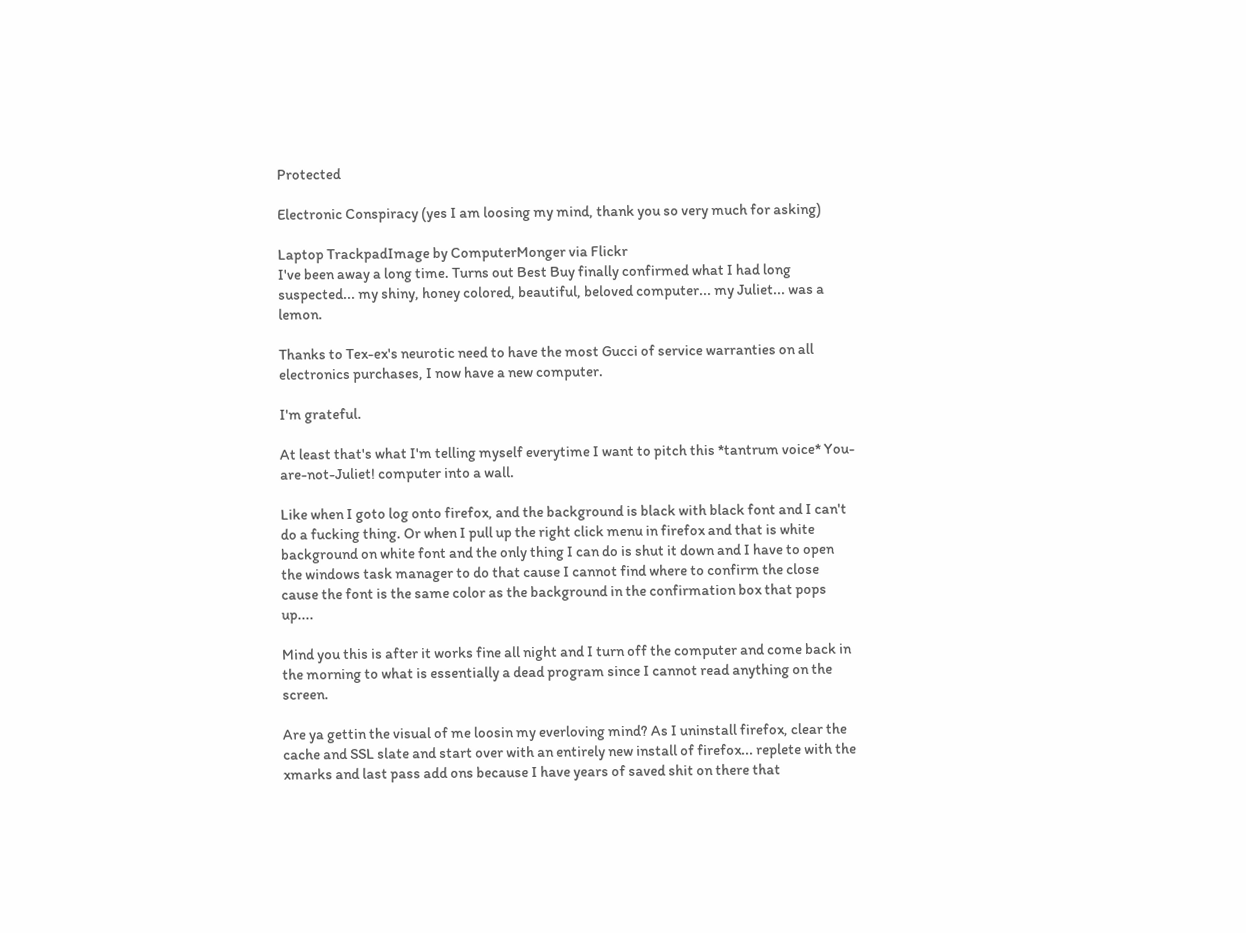Protected

Electronic Conspiracy (yes I am loosing my mind, thank you so very much for asking)

Laptop TrackpadImage by ComputerMonger via Flickr
I've been away a long time. Turns out Best Buy finally confirmed what I had long suspected... my shiny, honey colored, beautiful, beloved computer... my Juliet... was a lemon.

Thanks to Tex-ex's neurotic need to have the most Gucci of service warranties on all electronics purchases, I now have a new computer.

I'm grateful.

At least that's what I'm telling myself everytime I want to pitch this *tantrum voice* You-are-not-Juliet! computer into a wall.

Like when I goto log onto firefox, and the background is black with black font and I can't do a fucking thing. Or when I pull up the right click menu in firefox and that is white background on white font and the only thing I can do is shut it down and I have to open the windows task manager to do that cause I cannot find where to confirm the close cause the font is the same color as the background in the confirmation box that pops up....

Mind you this is after it works fine all night and I turn off the computer and come back in the morning to what is essentially a dead program since I cannot read anything on the screen.

Are ya gettin the visual of me loosin my everloving mind? As I uninstall firefox, clear the cache and SSL slate and start over with an entirely new install of firefox... replete with the xmarks and last pass add ons because I have years of saved shit on there that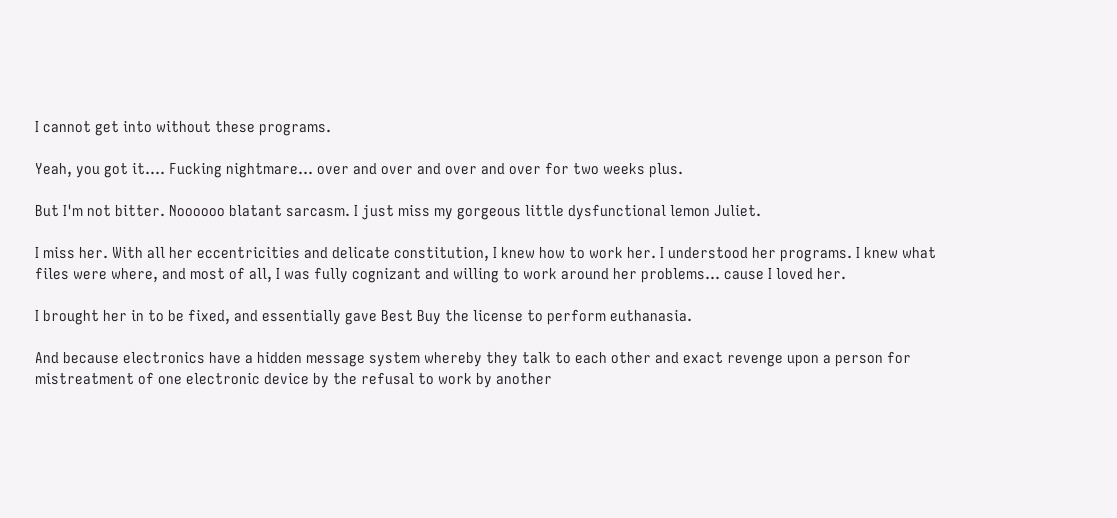I cannot get into without these programs.

Yeah, you got it.... Fucking nightmare... over and over and over and over for two weeks plus.

But I'm not bitter. Noooooo blatant sarcasm. I just miss my gorgeous little dysfunctional lemon Juliet.

I miss her. With all her eccentricities and delicate constitution, I knew how to work her. I understood her programs. I knew what files were where, and most of all, I was fully cognizant and willing to work around her problems... cause I loved her.

I brought her in to be fixed, and essentially gave Best Buy the license to perform euthanasia.

And because electronics have a hidden message system whereby they talk to each other and exact revenge upon a person for mistreatment of one electronic device by the refusal to work by another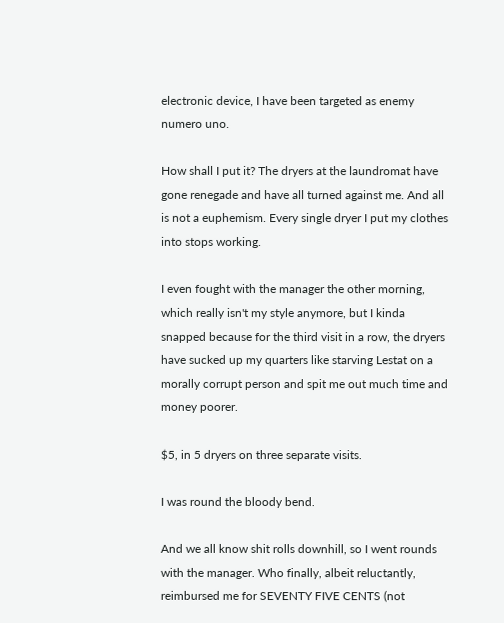electronic device, I have been targeted as enemy numero uno.

How shall I put it? The dryers at the laundromat have gone renegade and have all turned against me. And all is not a euphemism. Every single dryer I put my clothes into stops working.

I even fought with the manager the other morning, which really isn't my style anymore, but I kinda snapped because for the third visit in a row, the dryers have sucked up my quarters like starving Lestat on a morally corrupt person and spit me out much time and money poorer.

$5, in 5 dryers on three separate visits.

I was round the bloody bend.

And we all know shit rolls downhill, so I went rounds with the manager. Who finally, albeit reluctantly, reimbursed me for SEVENTY FIVE CENTS (not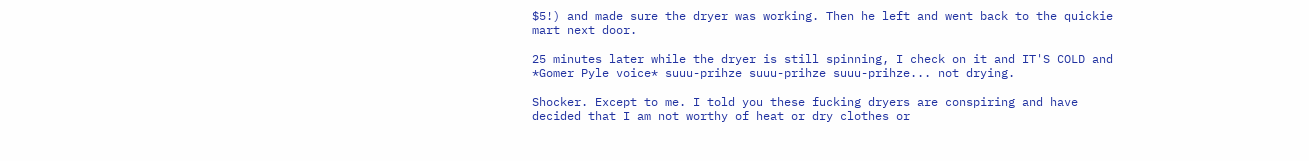$5!) and made sure the dryer was working. Then he left and went back to the quickie mart next door.

25 minutes later while the dryer is still spinning, I check on it and IT'S COLD and *Gomer Pyle voice* suuu-prihze suuu-prihze suuu-prihze... not drying.

Shocker. Except to me. I told you these fucking dryers are conspiring and have decided that I am not worthy of heat or dry clothes or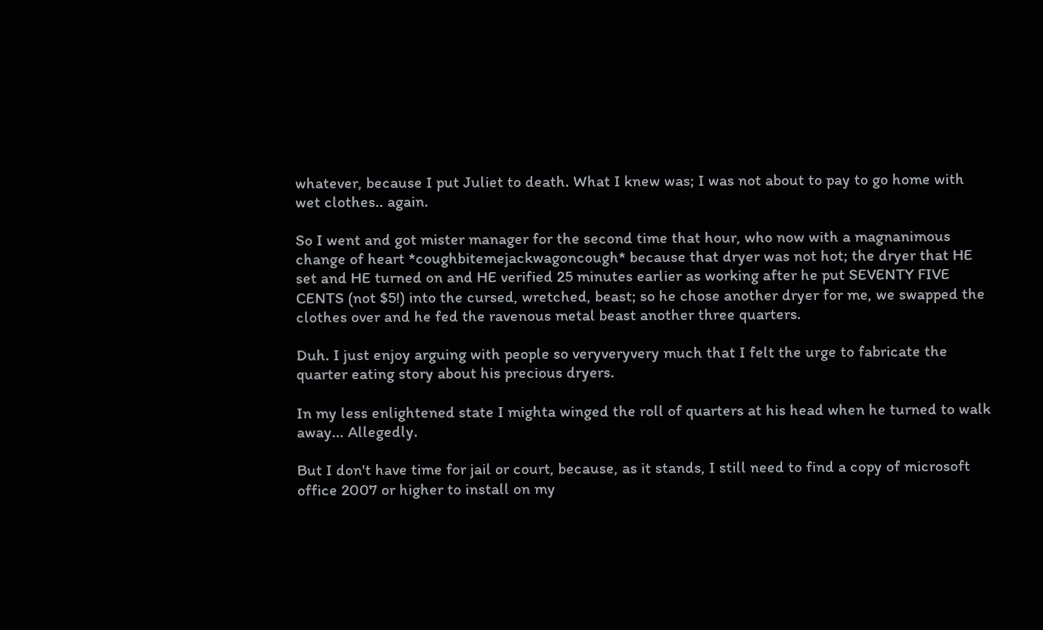whatever, because I put Juliet to death. What I knew was; I was not about to pay to go home with wet clothes.. again.

So I went and got mister manager for the second time that hour, who now with a magnanimous change of heart *coughbitemejackwagoncough* because that dryer was not hot; the dryer that HE set and HE turned on and HE verified 25 minutes earlier as working after he put SEVENTY FIVE CENTS (not $5!) into the cursed, wretched, beast; so he chose another dryer for me, we swapped the clothes over and he fed the ravenous metal beast another three quarters.

Duh. I just enjoy arguing with people so veryveryvery much that I felt the urge to fabricate the quarter eating story about his precious dryers.

In my less enlightened state I mighta winged the roll of quarters at his head when he turned to walk away... Allegedly.

But I don't have time for jail or court, because, as it stands, I still need to find a copy of microsoft office 2007 or higher to install on my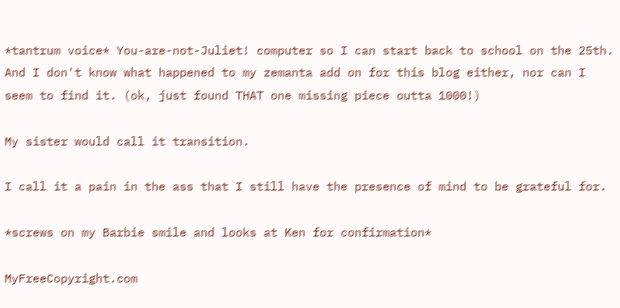*tantrum voice* You-are-not-Juliet! computer so I can start back to school on the 25th. And I don't know what happened to my zemanta add on for this blog either, nor can I seem to find it. (ok, just found THAT one missing piece outta 1000!)

My sister would call it transition.

I call it a pain in the ass that I still have the presence of mind to be grateful for.

*screws on my Barbie smile and looks at Ken for confirmation*

MyFreeCopyright.com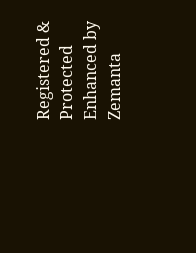Registered & Protected
Enhanced by Zemanta